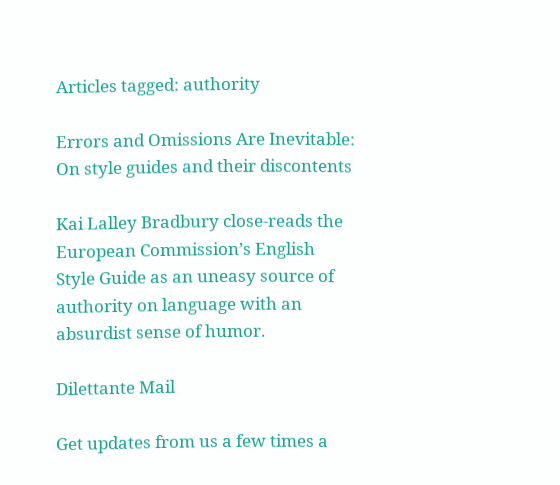Articles tagged: authority

Errors and Omissions Are Inevitable: On style guides and their discontents

Kai Lalley Bradbury close-reads the European Commission’s English Style Guide as an uneasy source of authority on language with an absurdist sense of humor.

Dilettante Mail

Get updates from us a few times a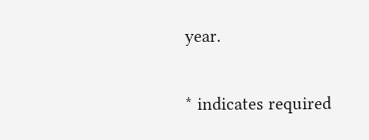year.

* indicates required